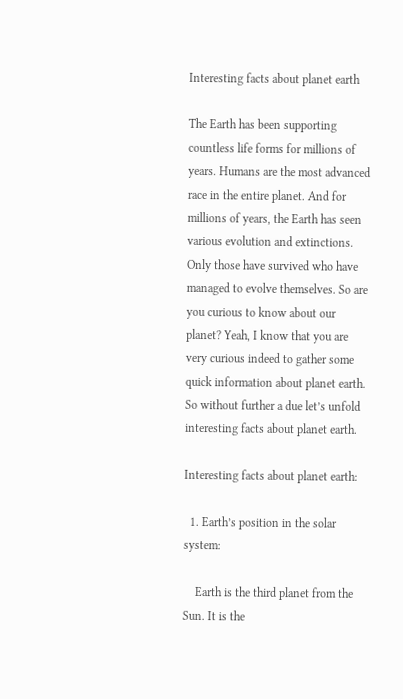Interesting facts about planet earth

The Earth has been supporting countless life forms for millions of years. Humans are the most advanced race in the entire planet. And for millions of years, the Earth has seen various evolution and extinctions. Only those have survived who have managed to evolve themselves. So are you curious to know about our planet? Yeah, I know that you are very curious indeed to gather some quick information about planet earth. So without further a due let’s unfold interesting facts about planet earth.

Interesting facts about planet earth:

  1. Earth’s position in the solar system:

    Earth is the third planet from the Sun. It is the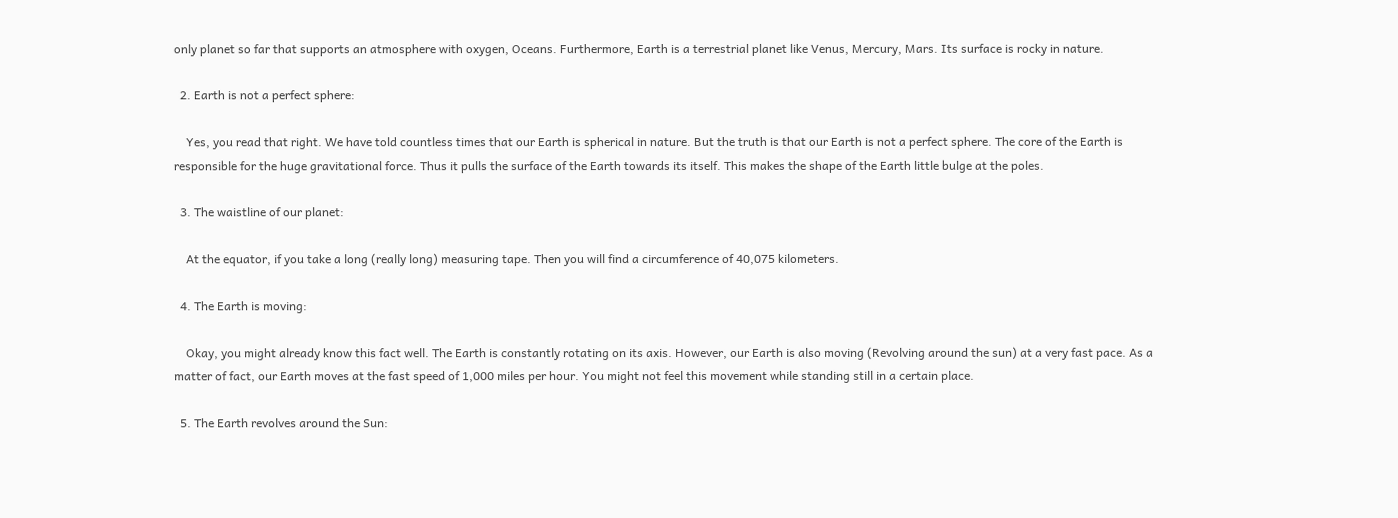only planet so far that supports an atmosphere with oxygen, Oceans. Furthermore, Earth is a terrestrial planet like Venus, Mercury, Mars. Its surface is rocky in nature.

  2. Earth is not a perfect sphere:

    Yes, you read that right. We have told countless times that our Earth is spherical in nature. But the truth is that our Earth is not a perfect sphere. The core of the Earth is responsible for the huge gravitational force. Thus it pulls the surface of the Earth towards its itself. This makes the shape of the Earth little bulge at the poles.

  3. The waistline of our planet:

    At the equator, if you take a long (really long) measuring tape. Then you will find a circumference of 40,075 kilometers.

  4. The Earth is moving:

    Okay, you might already know this fact well. The Earth is constantly rotating on its axis. However, our Earth is also moving (Revolving around the sun) at a very fast pace. As a matter of fact, our Earth moves at the fast speed of 1,000 miles per hour. You might not feel this movement while standing still in a certain place.

  5. The Earth revolves around the Sun: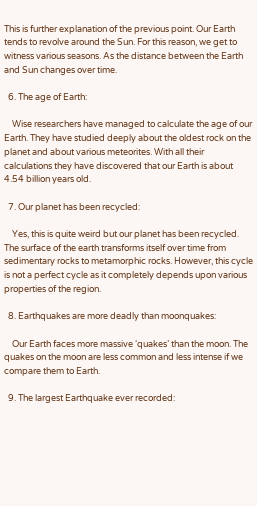This is further explanation of the previous point. Our Earth tends to revolve around the Sun. For this reason, we get to witness various seasons. As the distance between the Earth and Sun changes over time.

  6. The age of Earth:

    Wise researchers have managed to calculate the age of our Earth. They have studied deeply about the oldest rock on the planet and about various meteorites. With all their calculations they have discovered that our Earth is about 4.54 billion years old.

  7. Our planet has been recycled:

    Yes, this is quite weird but our planet has been recycled. The surface of the earth transforms itself over time from sedimentary rocks to metamorphic rocks. However, this cycle is not a perfect cycle as it completely depends upon various properties of the region.

  8. Earthquakes are more deadly than moonquakes:

    Our Earth faces more massive ‘quakes’ than the moon. The quakes on the moon are less common and less intense if we compare them to Earth.

  9. The largest Earthquake ever recorded: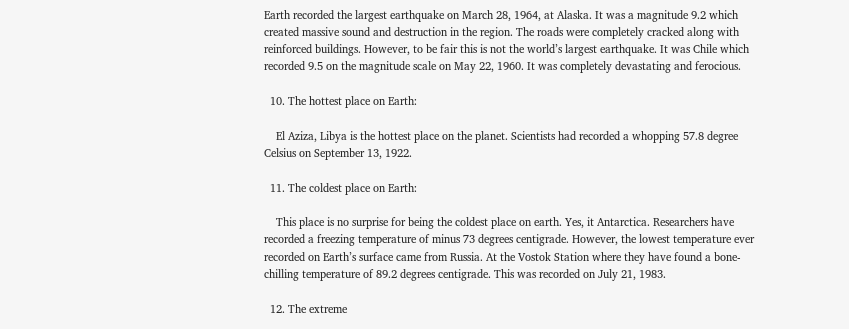Earth recorded the largest earthquake on March 28, 1964, at Alaska. It was a magnitude 9.2 which created massive sound and destruction in the region. The roads were completely cracked along with reinforced buildings. However, to be fair this is not the world’s largest earthquake. It was Chile which recorded 9.5 on the magnitude scale on May 22, 1960. It was completely devastating and ferocious.

  10. The hottest place on Earth:

    El Aziza, Libya is the hottest place on the planet. Scientists had recorded a whopping 57.8 degree Celsius on September 13, 1922.

  11. The coldest place on Earth:

    This place is no surprise for being the coldest place on earth. Yes, it Antarctica. Researchers have recorded a freezing temperature of minus 73 degrees centigrade. However, the lowest temperature ever recorded on Earth’s surface came from Russia. At the Vostok Station where they have found a bone-chilling temperature of 89.2 degrees centigrade. This was recorded on July 21, 1983.

  12. The extreme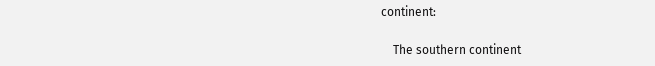continent:

    The southern continent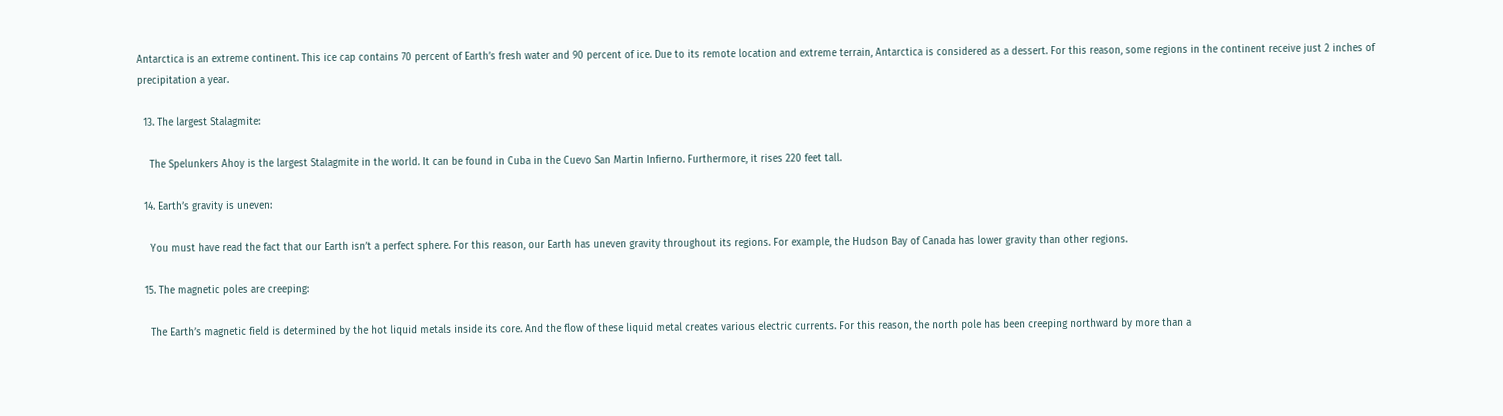Antarctica is an extreme continent. This ice cap contains 70 percent of Earth’s fresh water and 90 percent of ice. Due to its remote location and extreme terrain, Antarctica is considered as a dessert. For this reason, some regions in the continent receive just 2 inches of precipitation a year.

  13. The largest Stalagmite:

    The Spelunkers Ahoy is the largest Stalagmite in the world. It can be found in Cuba in the Cuevo San Martin Infierno. Furthermore, it rises 220 feet tall.

  14. Earth’s gravity is uneven:

    You must have read the fact that our Earth isn’t a perfect sphere. For this reason, our Earth has uneven gravity throughout its regions. For example, the Hudson Bay of Canada has lower gravity than other regions.

  15. The magnetic poles are creeping:

    The Earth’s magnetic field is determined by the hot liquid metals inside its core. And the flow of these liquid metal creates various electric currents. For this reason, the north pole has been creeping northward by more than a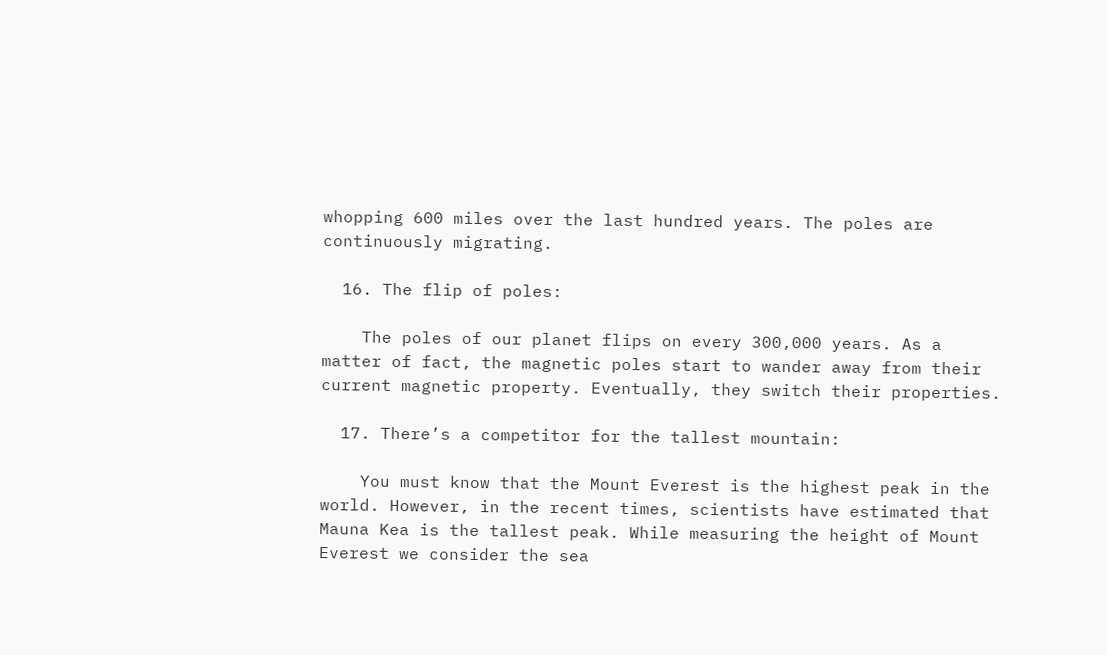whopping 600 miles over the last hundred years. The poles are continuously migrating.

  16. The flip of poles:

    The poles of our planet flips on every 300,000 years. As a matter of fact, the magnetic poles start to wander away from their current magnetic property. Eventually, they switch their properties.

  17. There’s a competitor for the tallest mountain:

    You must know that the Mount Everest is the highest peak in the world. However, in the recent times, scientists have estimated that Mauna Kea is the tallest peak. While measuring the height of Mount Everest we consider the sea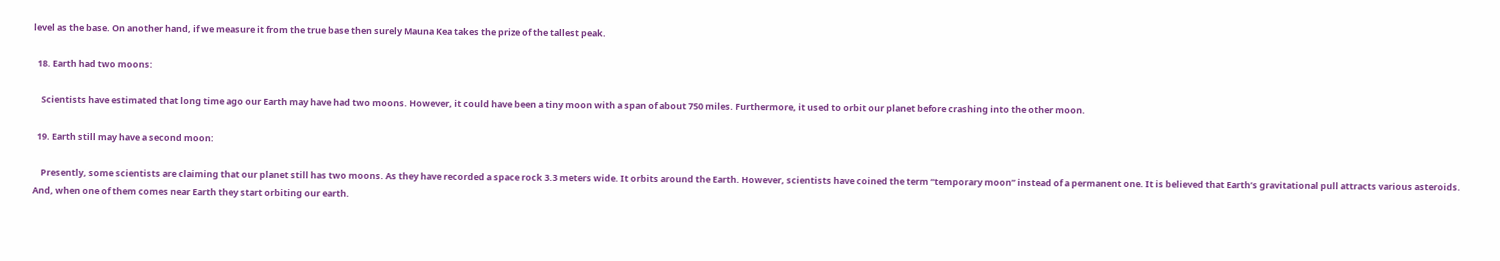level as the base. On another hand, if we measure it from the true base then surely Mauna Kea takes the prize of the tallest peak.

  18. Earth had two moons:

    Scientists have estimated that long time ago our Earth may have had two moons. However, it could have been a tiny moon with a span of about 750 miles. Furthermore, it used to orbit our planet before crashing into the other moon.

  19. Earth still may have a second moon:

    Presently, some scientists are claiming that our planet still has two moons. As they have recorded a space rock 3.3 meters wide. It orbits around the Earth. However, scientists have coined the term “temporary moon” instead of a permanent one. It is believed that Earth’s gravitational pull attracts various asteroids. And, when one of them comes near Earth they start orbiting our earth.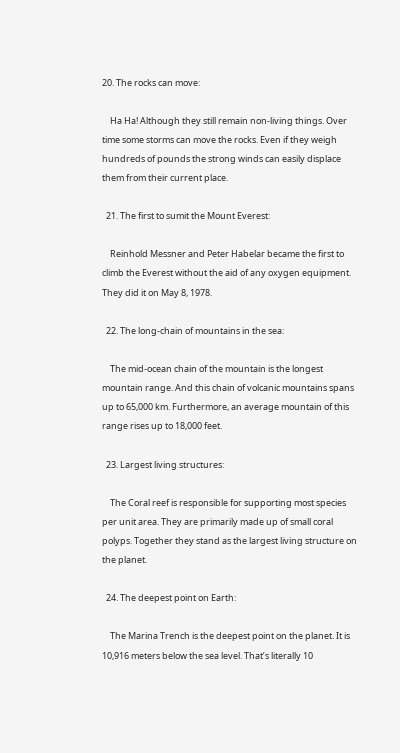20. The rocks can move:

    Ha Ha! Although they still remain non-living things. Over time some storms can move the rocks. Even if they weigh hundreds of pounds the strong winds can easily displace them from their current place.

  21. The first to sumit the Mount Everest:

    Reinhold Messner and Peter Habelar became the first to climb the Everest without the aid of any oxygen equipment. They did it on May 8, 1978.

  22. The long-chain of mountains in the sea:

    The mid-ocean chain of the mountain is the longest mountain range. And this chain of volcanic mountains spans up to 65,000 km. Furthermore, an average mountain of this range rises up to 18,000 feet.

  23. Largest living structures:

    The Coral reef is responsible for supporting most species per unit area. They are primarily made up of small coral polyps. Together they stand as the largest living structure on the planet.

  24. The deepest point on Earth:

    The Marina Trench is the deepest point on the planet. It is 10,916 meters below the sea level. That’s literally 10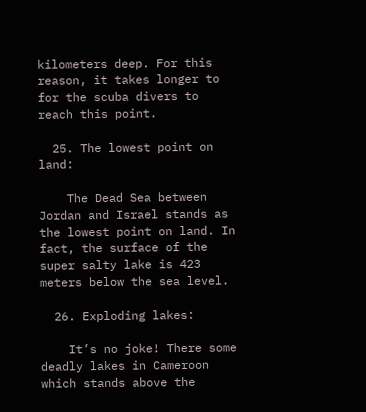kilometers deep. For this reason, it takes longer to for the scuba divers to reach this point.

  25. The lowest point on land:

    The Dead Sea between Jordan and Israel stands as the lowest point on land. In fact, the surface of the super salty lake is 423 meters below the sea level.

  26. Exploding lakes:

    It’s no joke! There some deadly lakes in Cameroon which stands above the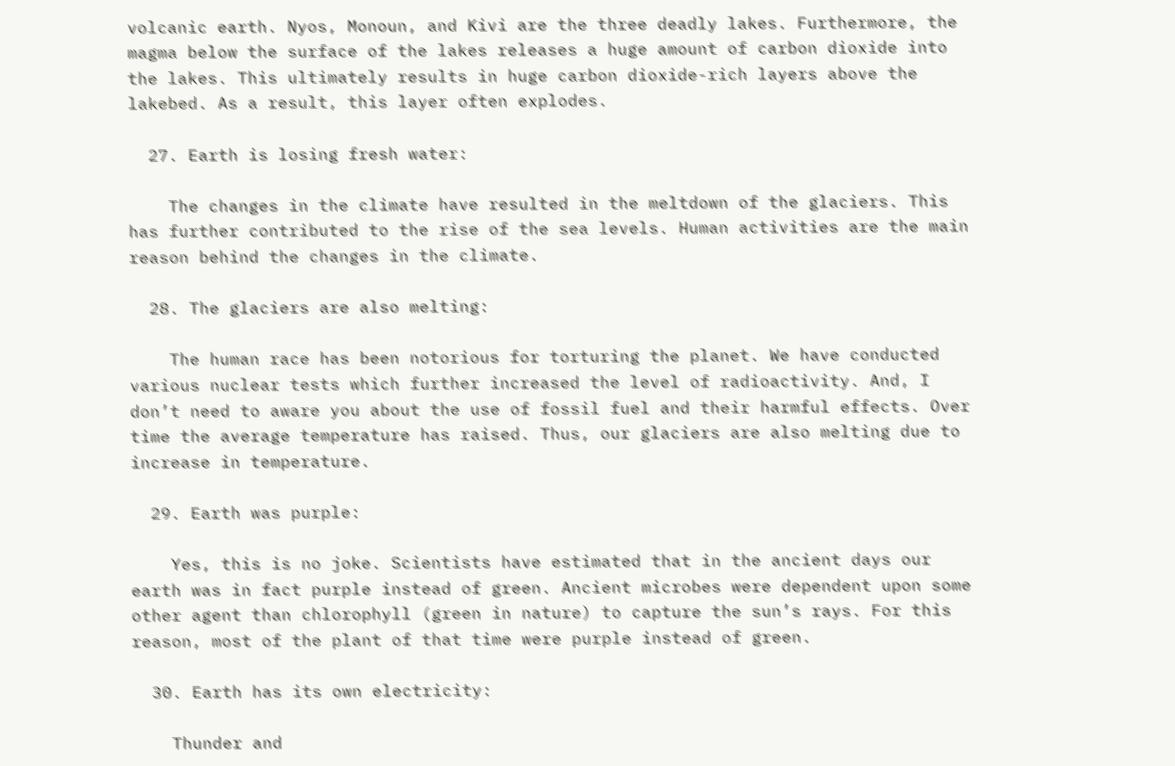volcanic earth. Nyos, Monoun, and Kivi are the three deadly lakes. Furthermore, the magma below the surface of the lakes releases a huge amount of carbon dioxide into the lakes. This ultimately results in huge carbon dioxide-rich layers above the lakebed. As a result, this layer often explodes.

  27. Earth is losing fresh water:

    The changes in the climate have resulted in the meltdown of the glaciers. This has further contributed to the rise of the sea levels. Human activities are the main reason behind the changes in the climate.

  28. The glaciers are also melting:

    The human race has been notorious for torturing the planet. We have conducted various nuclear tests which further increased the level of radioactivity. And, I don’t need to aware you about the use of fossil fuel and their harmful effects. Over time the average temperature has raised. Thus, our glaciers are also melting due to increase in temperature.

  29. Earth was purple:

    Yes, this is no joke. Scientists have estimated that in the ancient days our earth was in fact purple instead of green. Ancient microbes were dependent upon some other agent than chlorophyll (green in nature) to capture the sun’s rays. For this reason, most of the plant of that time were purple instead of green.

  30. Earth has its own electricity:

    Thunder and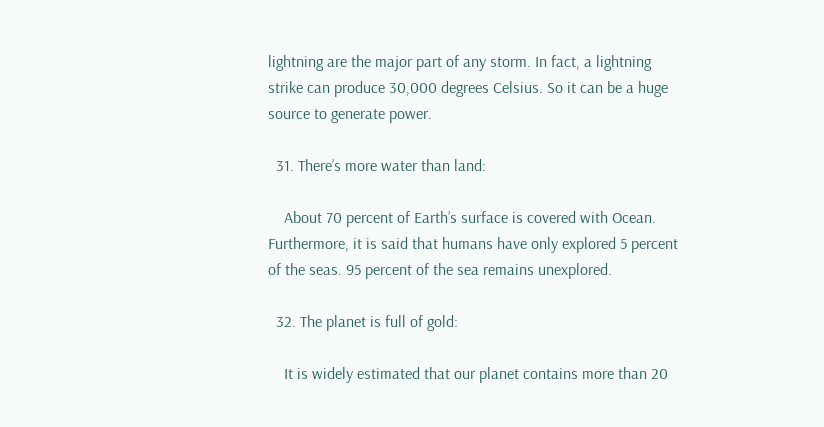lightning are the major part of any storm. In fact, a lightning strike can produce 30,000 degrees Celsius. So it can be a huge source to generate power.

  31. There’s more water than land:

    About 70 percent of Earth’s surface is covered with Ocean. Furthermore, it is said that humans have only explored 5 percent of the seas. 95 percent of the sea remains unexplored.

  32. The planet is full of gold:

    It is widely estimated that our planet contains more than 20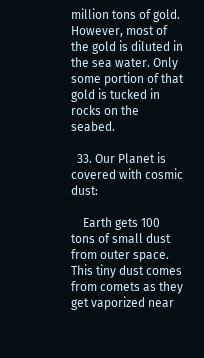million tons of gold. However, most of the gold is diluted in the sea water. Only some portion of that gold is tucked in rocks on the seabed.

  33. Our Planet is covered with cosmic dust:

    Earth gets 100 tons of small dust from outer space. This tiny dust comes from comets as they get vaporized near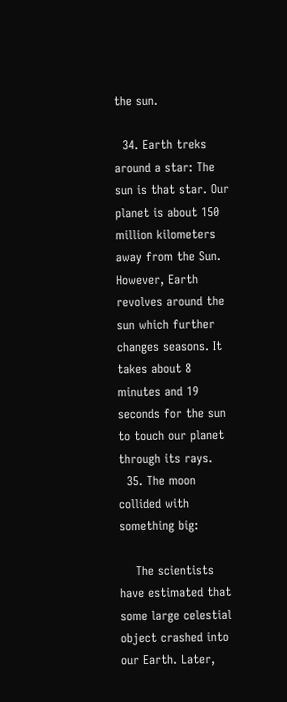the sun.

  34. Earth treks around a star: The sun is that star. Our planet is about 150 million kilometers away from the Sun. However, Earth revolves around the sun which further changes seasons. It takes about 8 minutes and 19 seconds for the sun to touch our planet through its rays.
  35. The moon collided with something big:

    The scientists have estimated that some large celestial object crashed into our Earth. Later,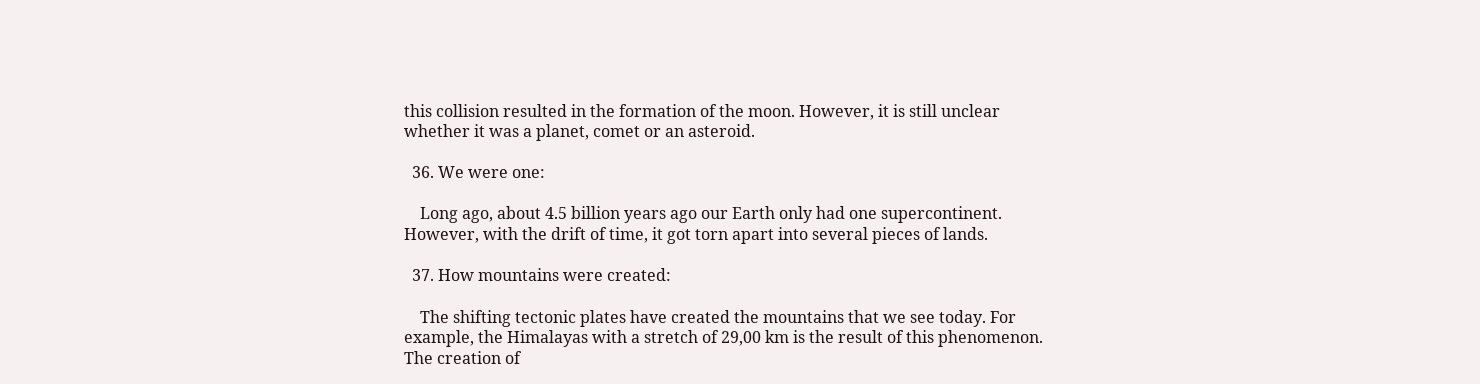this collision resulted in the formation of the moon. However, it is still unclear whether it was a planet, comet or an asteroid.

  36. We were one:

    Long ago, about 4.5 billion years ago our Earth only had one supercontinent. However, with the drift of time, it got torn apart into several pieces of lands.

  37. How mountains were created:

    The shifting tectonic plates have created the mountains that we see today. For example, the Himalayas with a stretch of 29,00 km is the result of this phenomenon. The creation of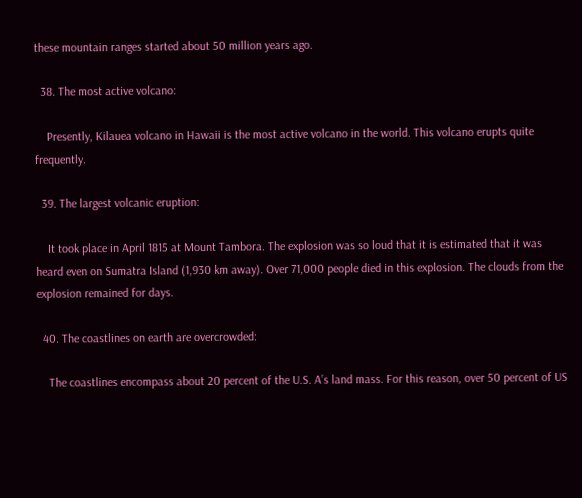these mountain ranges started about 50 million years ago.

  38. The most active volcano:

    Presently, Kilauea volcano in Hawaii is the most active volcano in the world. This volcano erupts quite frequently.

  39. The largest volcanic eruption:

    It took place in April 1815 at Mount Tambora. The explosion was so loud that it is estimated that it was heard even on Sumatra Island (1,930 km away). Over 71,000 people died in this explosion. The clouds from the explosion remained for days.

  40. The coastlines on earth are overcrowded:

    The coastlines encompass about 20 percent of the U.S. A’s land mass. For this reason, over 50 percent of US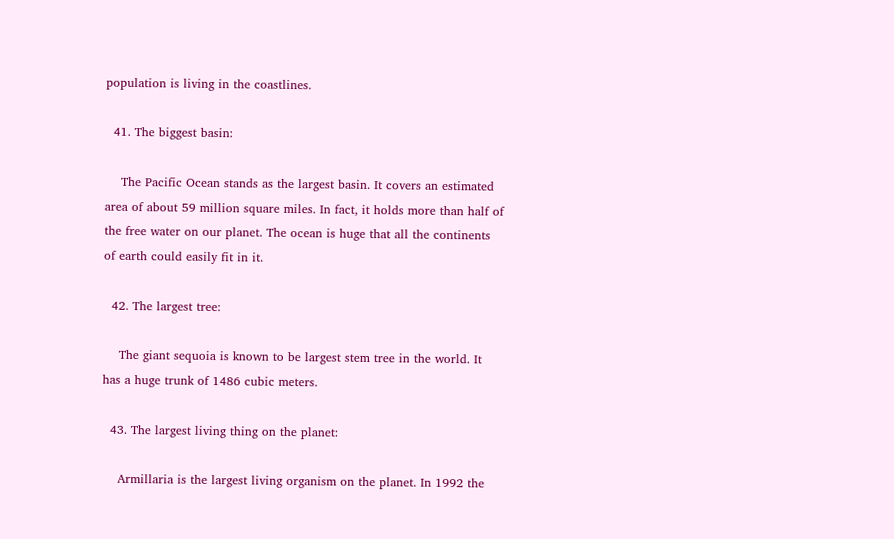population is living in the coastlines.

  41. The biggest basin:

    The Pacific Ocean stands as the largest basin. It covers an estimated area of about 59 million square miles. In fact, it holds more than half of the free water on our planet. The ocean is huge that all the continents of earth could easily fit in it.

  42. The largest tree:

    The giant sequoia is known to be largest stem tree in the world. It has a huge trunk of 1486 cubic meters.

  43. The largest living thing on the planet:

    Armillaria is the largest living organism on the planet. In 1992 the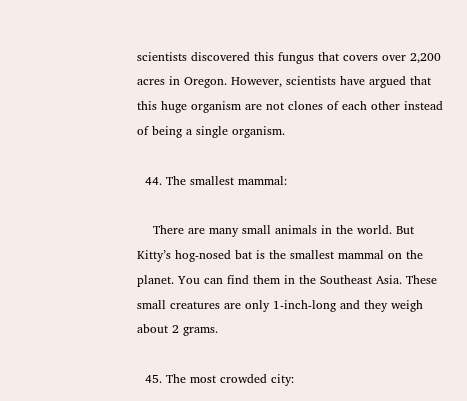scientists discovered this fungus that covers over 2,200 acres in Oregon. However, scientists have argued that this huge organism are not clones of each other instead of being a single organism.

  44. The smallest mammal:

    There are many small animals in the world. But Kitty’s hog-nosed bat is the smallest mammal on the planet. You can find them in the Southeast Asia. These small creatures are only 1-inch-long and they weigh about 2 grams.

  45. The most crowded city: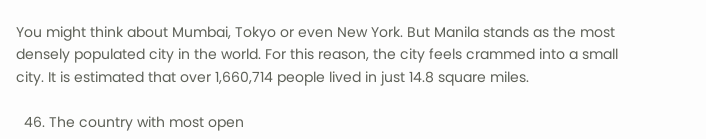You might think about Mumbai, Tokyo or even New York. But Manila stands as the most densely populated city in the world. For this reason, the city feels crammed into a small city. It is estimated that over 1,660,714 people lived in just 14.8 square miles.

  46. The country with most open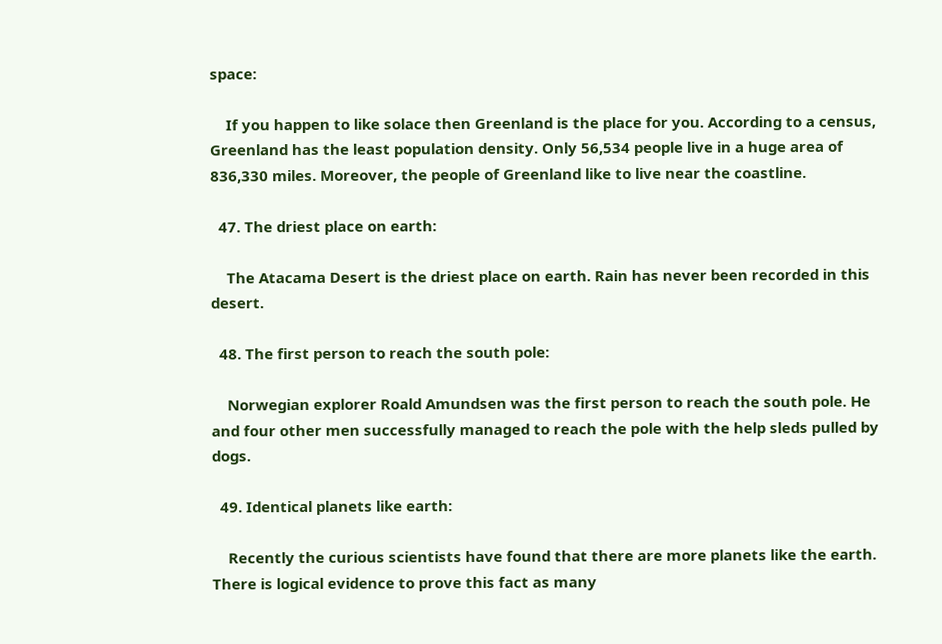space:

    If you happen to like solace then Greenland is the place for you. According to a census, Greenland has the least population density. Only 56,534 people live in a huge area of 836,330 miles. Moreover, the people of Greenland like to live near the coastline.

  47. The driest place on earth:

    The Atacama Desert is the driest place on earth. Rain has never been recorded in this desert.

  48. The first person to reach the south pole:

    Norwegian explorer Roald Amundsen was the first person to reach the south pole. He and four other men successfully managed to reach the pole with the help sleds pulled by dogs.

  49. Identical planets like earth:

    Recently the curious scientists have found that there are more planets like the earth. There is logical evidence to prove this fact as many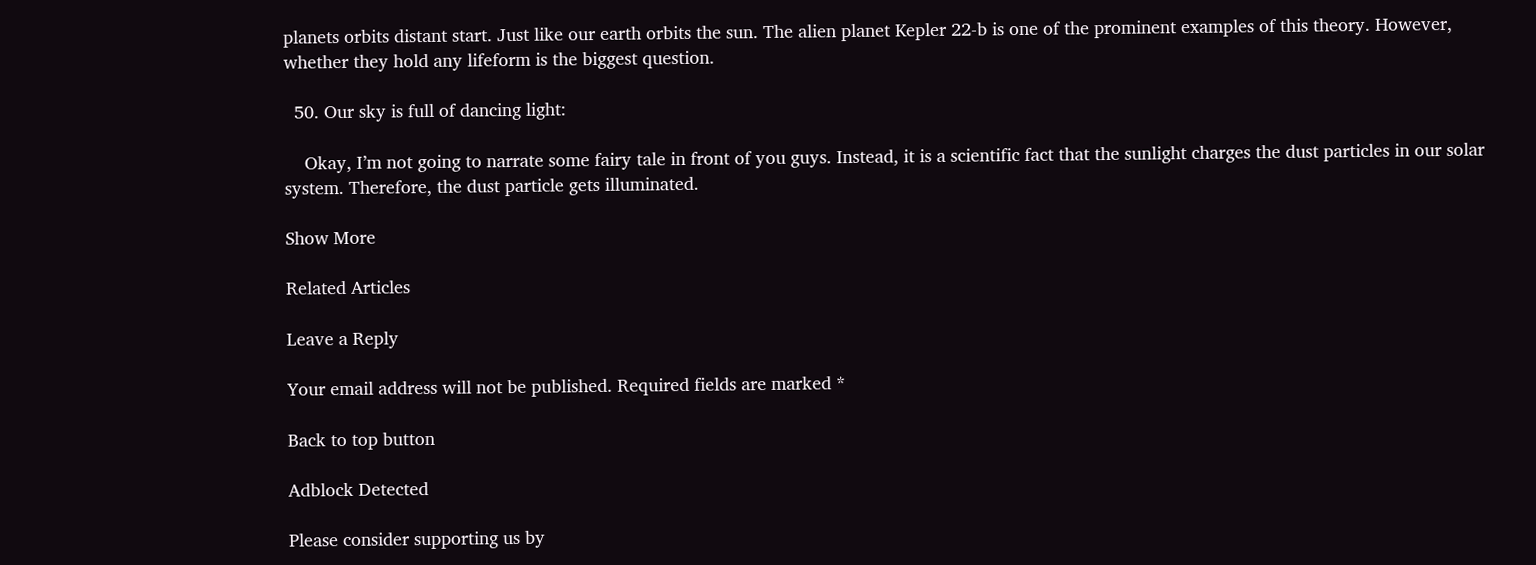planets orbits distant start. Just like our earth orbits the sun. The alien planet Kepler 22-b is one of the prominent examples of this theory. However, whether they hold any lifeform is the biggest question.

  50. Our sky is full of dancing light:

    Okay, I’m not going to narrate some fairy tale in front of you guys. Instead, it is a scientific fact that the sunlight charges the dust particles in our solar system. Therefore, the dust particle gets illuminated.

Show More

Related Articles

Leave a Reply

Your email address will not be published. Required fields are marked *

Back to top button

Adblock Detected

Please consider supporting us by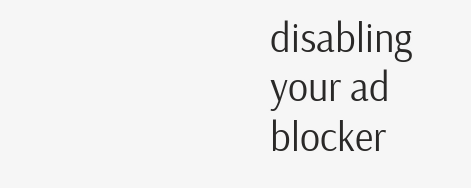disabling your ad blocker